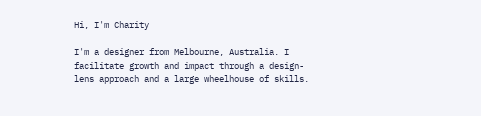Hi, I'm Charity

I'm a designer from Melbourne, Australia. I facilitate growth and impact through a design-lens approach and a large wheelhouse of skills.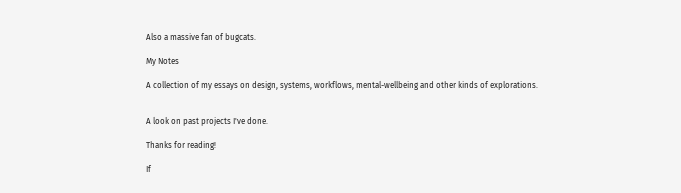Also a massive fan of bugcats.

My Notes

A collection of my essays on design, systems, workflows, mental-wellbeing and other kinds of explorations.


A look on past projects I've done.

Thanks for reading!

If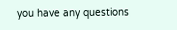you have any questions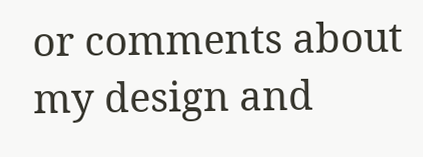or comments about my design and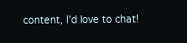content, I'd love to chat!